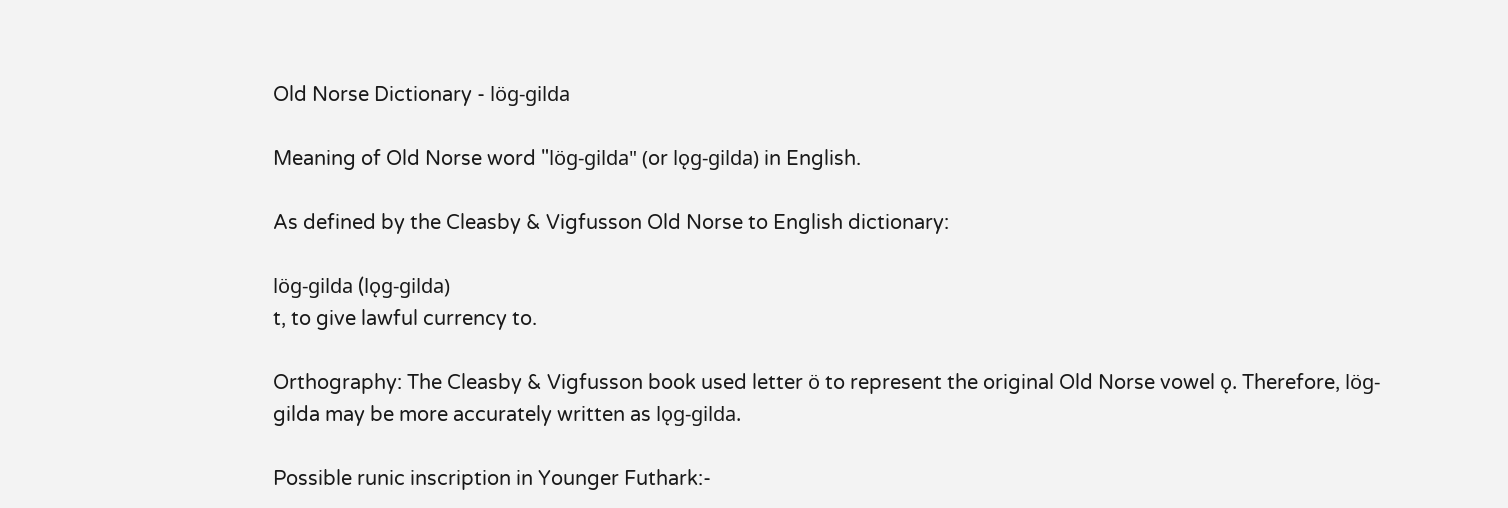Old Norse Dictionary - lög-gilda

Meaning of Old Norse word "lög-gilda" (or lǫg-gilda) in English.

As defined by the Cleasby & Vigfusson Old Norse to English dictionary:

lög-gilda (lǫg-gilda)
t, to give lawful currency to.

Orthography: The Cleasby & Vigfusson book used letter ö to represent the original Old Norse vowel ǫ. Therefore, lög-gilda may be more accurately written as lǫg-gilda.

Possible runic inscription in Younger Futhark:-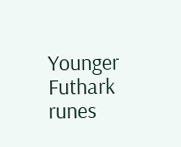Younger Futhark runes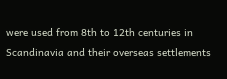were used from 8th to 12th centuries in Scandinavia and their overseas settlements